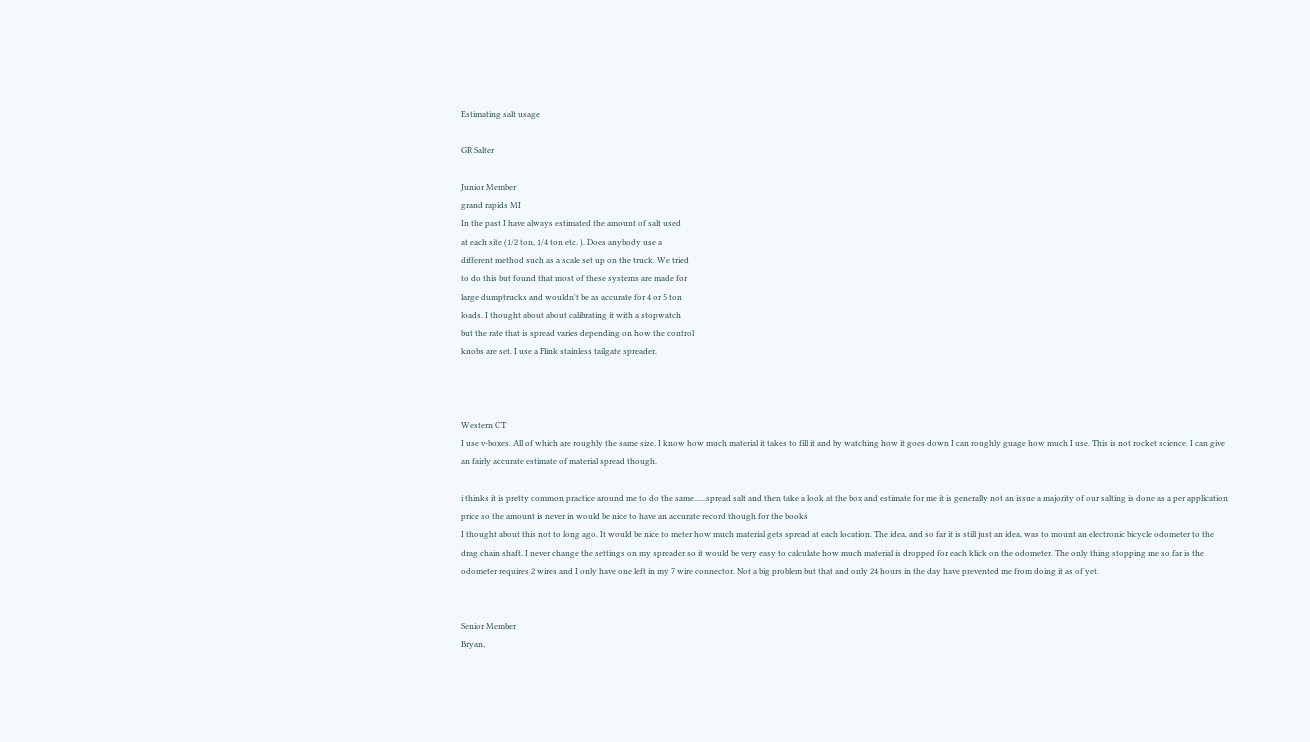Estimating salt usage

GR Salter

Junior Member
grand rapids MI
In the past I have always estimated the amount of salt used
at each site (1/2 ton, 1/4 ton etc. ). Does anybody use a
different method such as a scale set up on the truck. We tried
to do this but found that most of these systems are made for
large dumptrucks and wouldn't be as accurate for 4 or 5 ton
loads. I thought about about calibrating it with a stopwatch
but the rate that is spread varies depending on how the control
knobs are set. I use a Flink stainless tailgate spreader.



Western CT
I use v-boxes. All of which are roughly the same size. I know how much material it takes to fill it and by watching how it goes down I can roughly guage how much I use. This is not rocket science. I can give an fairly accurate estimate of material spread though.

i thinks it is pretty common practice around me to do the same......spread salt and then take a look at the box and estimate for me it is generally not an issue a majority of our salting is done as a per application price so the amount is never in would be nice to have an accurate record though for the books
I thought about this not to long ago. It would be nice to meter how much material gets spread at each location. The idea, and so far it is still just an idea, was to mount an electronic bicycle odometer to the drag chain shaft. I never change the settings on my spreader so it would be very easy to calculate how much material is dropped for each klick on the odometer. The only thing stopping me so far is the odometer requires 2 wires and I only have one left in my 7 wire connector. Not a big problem but that and only 24 hours in the day have prevented me from doing it as of yet.


Senior Member
Bryan,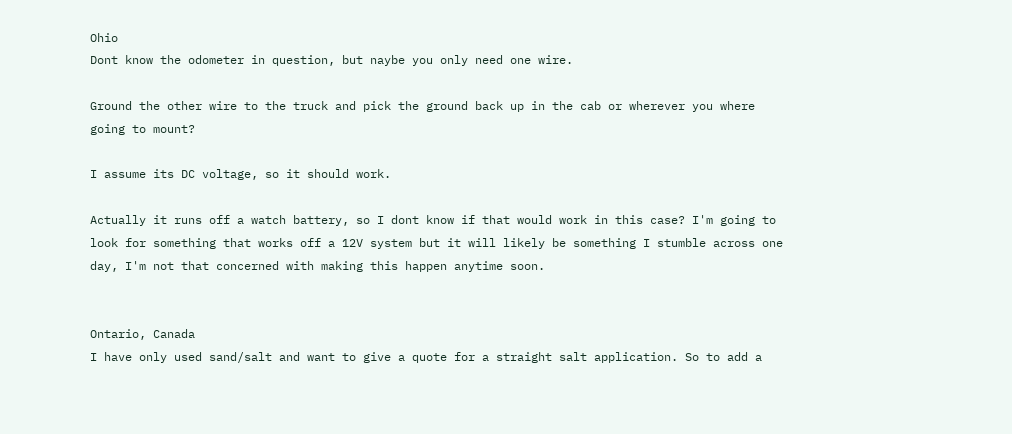Ohio
Dont know the odometer in question, but naybe you only need one wire.

Ground the other wire to the truck and pick the ground back up in the cab or wherever you where going to mount?

I assume its DC voltage, so it should work.

Actually it runs off a watch battery, so I dont know if that would work in this case? I'm going to look for something that works off a 12V system but it will likely be something I stumble across one day, I'm not that concerned with making this happen anytime soon.


Ontario, Canada
I have only used sand/salt and want to give a quote for a straight salt application. So to add a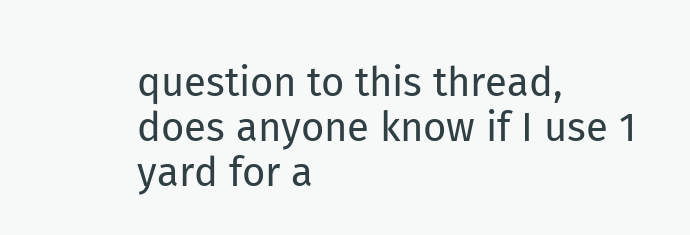question to this thread, does anyone know if I use 1 yard for a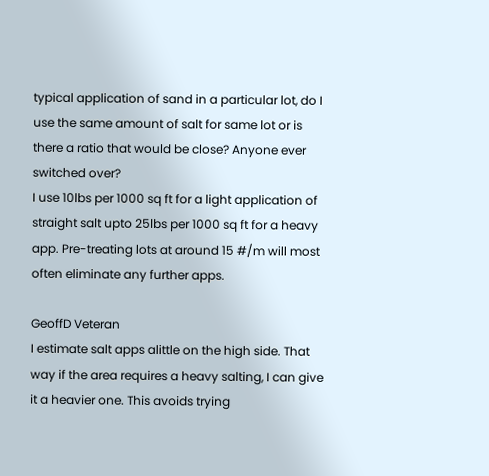typical application of sand in a particular lot, do I use the same amount of salt for same lot or is there a ratio that would be close? Anyone ever switched over?
I use 10lbs per 1000 sq ft for a light application of straight salt upto 25lbs per 1000 sq ft for a heavy app. Pre-treating lots at around 15 #/m will most often eliminate any further apps.

GeoffD Veteran
I estimate salt apps alittle on the high side. That way if the area requires a heavy salting, I can give it a heavier one. This avoids trying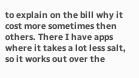to explain on the bill why it cost more sometimes then others. There I have apps where it takes a lot less salt, so it works out over the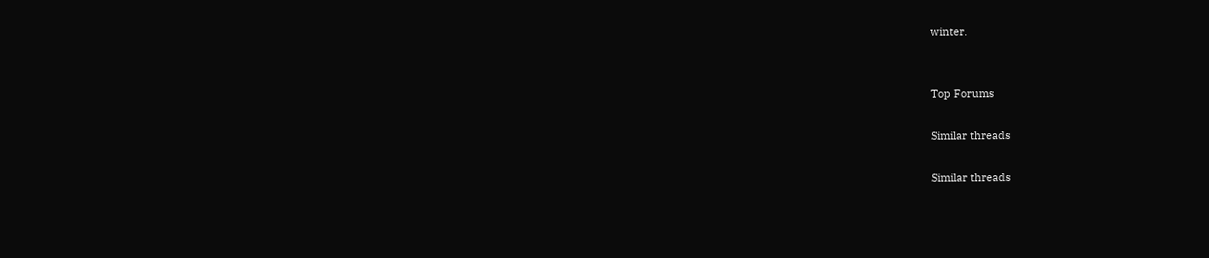winter.


Top Forums

Similar threads

Similar threads